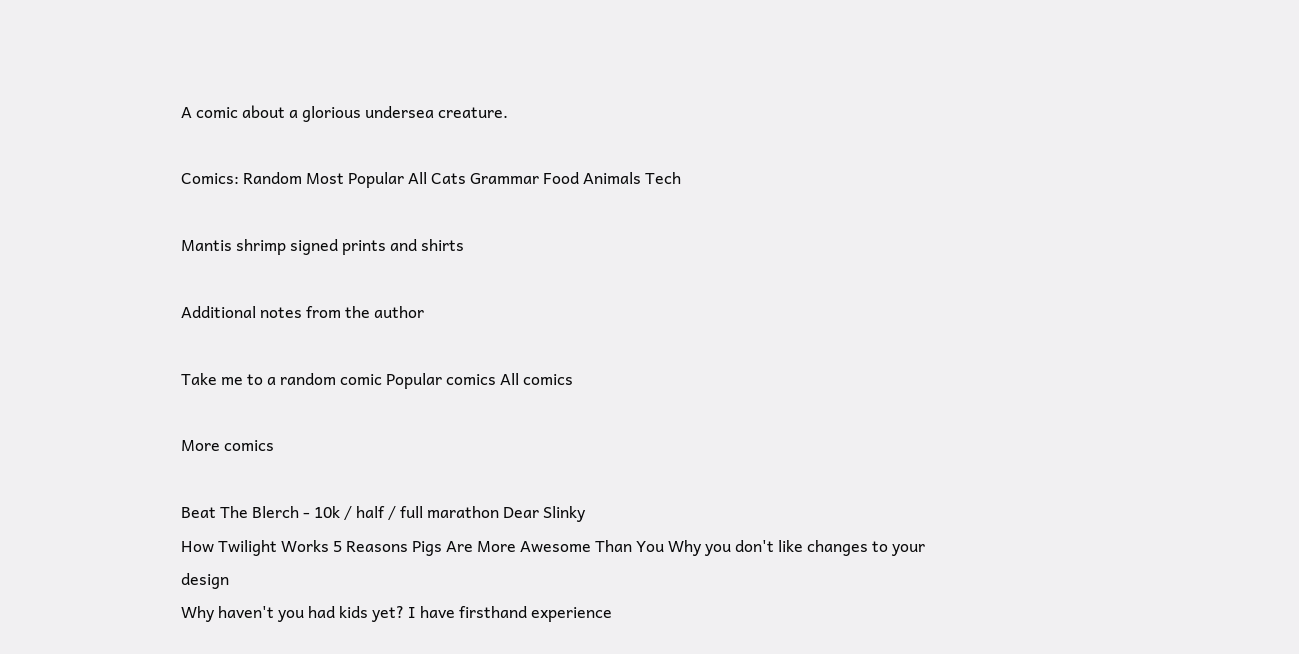A comic about a glorious undersea creature.

Comics: Random Most Popular All Cats Grammar Food Animals Tech

Mantis shrimp signed prints and shirts

Additional notes from the author

Take me to a random comic Popular comics All comics

More comics

Beat The Blerch - 10k / half / full marathon Dear Slinky
How Twilight Works 5 Reasons Pigs Are More Awesome Than You Why you don't like changes to your design
Why haven't you had kids yet? I have firsthand experience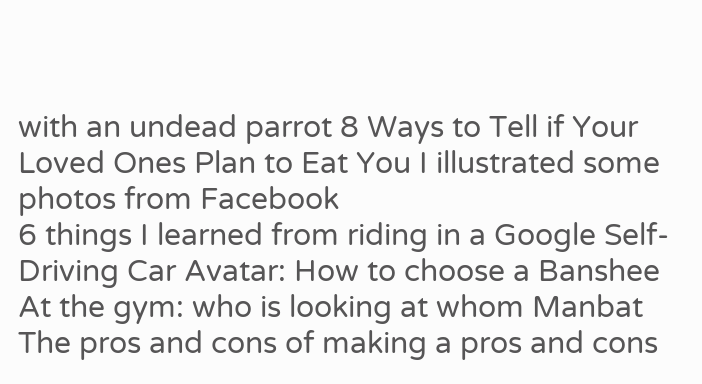with an undead parrot 8 Ways to Tell if Your Loved Ones Plan to Eat You I illustrated some photos from Facebook
6 things I learned from riding in a Google Self-Driving Car Avatar: How to choose a Banshee At the gym: who is looking at whom Manbat
The pros and cons of making a pros and cons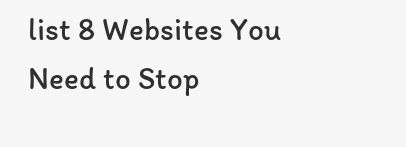list 8 Websites You Need to Stop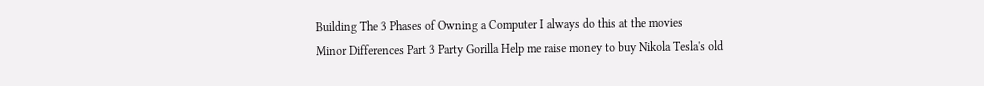Building The 3 Phases of Owning a Computer I always do this at the movies
Minor Differences Part 3 Party Gorilla Help me raise money to buy Nikola Tesla's old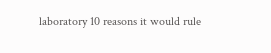laboratory 10 reasons it would rule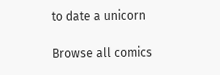to date a unicorn

Browse all comics